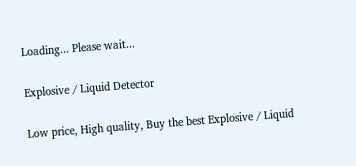Loading... Please wait...

Explosive / Liquid Detector

Low price, High quality, Buy the best Explosive / Liquid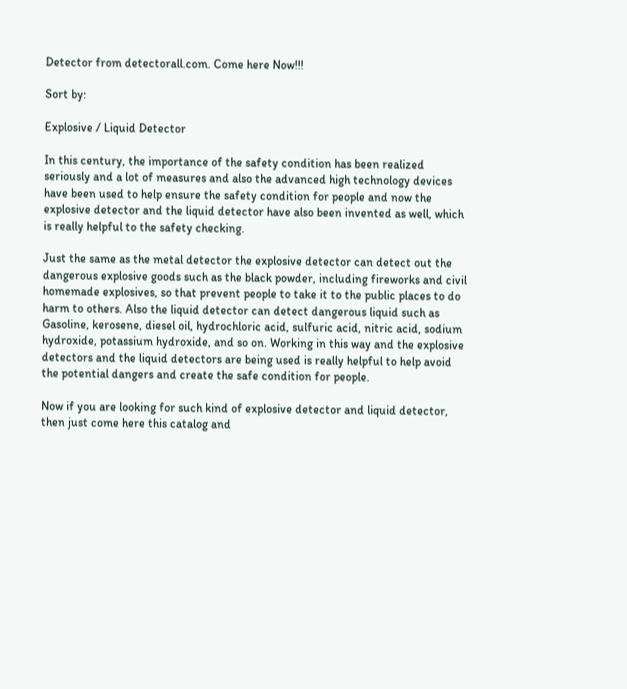Detector from detectorall.com. Come here Now!!!

Sort by:

Explosive / Liquid Detector

In this century, the importance of the safety condition has been realized seriously and a lot of measures and also the advanced high technology devices have been used to help ensure the safety condition for people and now the explosive detector and the liquid detector have also been invented as well, which is really helpful to the safety checking.

Just the same as the metal detector the explosive detector can detect out the dangerous explosive goods such as the black powder, including fireworks and civil homemade explosives, so that prevent people to take it to the public places to do harm to others. Also the liquid detector can detect dangerous liquid such as Gasoline, kerosene, diesel oil, hydrochloric acid, sulfuric acid, nitric acid, sodium hydroxide, potassium hydroxide, and so on. Working in this way and the explosive detectors and the liquid detectors are being used is really helpful to help avoid the potential dangers and create the safe condition for people.

Now if you are looking for such kind of explosive detector and liquid detector, then just come here this catalog and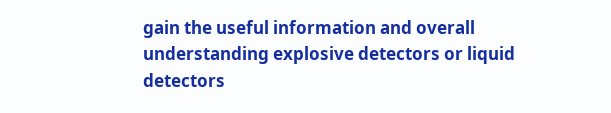gain the useful information and overall understanding explosive detectors or liquid detectors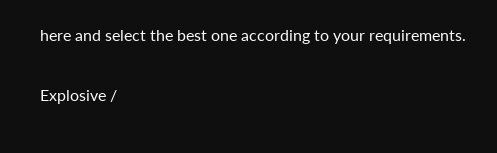here and select the best one according to your requirements.

Explosive /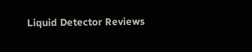Liquid Detector Reviews